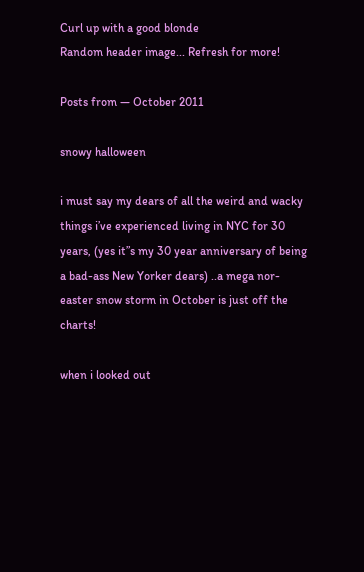Curl up with a good blonde
Random header image... Refresh for more!

Posts from — October 2011

snowy halloween

i must say my dears of all the weird and wacky things i’ve experienced living in NYC for 30 years, (yes it”s my 30 year anniversary of being a bad-ass New Yorker dears) ..a mega nor-easter snow storm in October is just off the charts!

when i looked out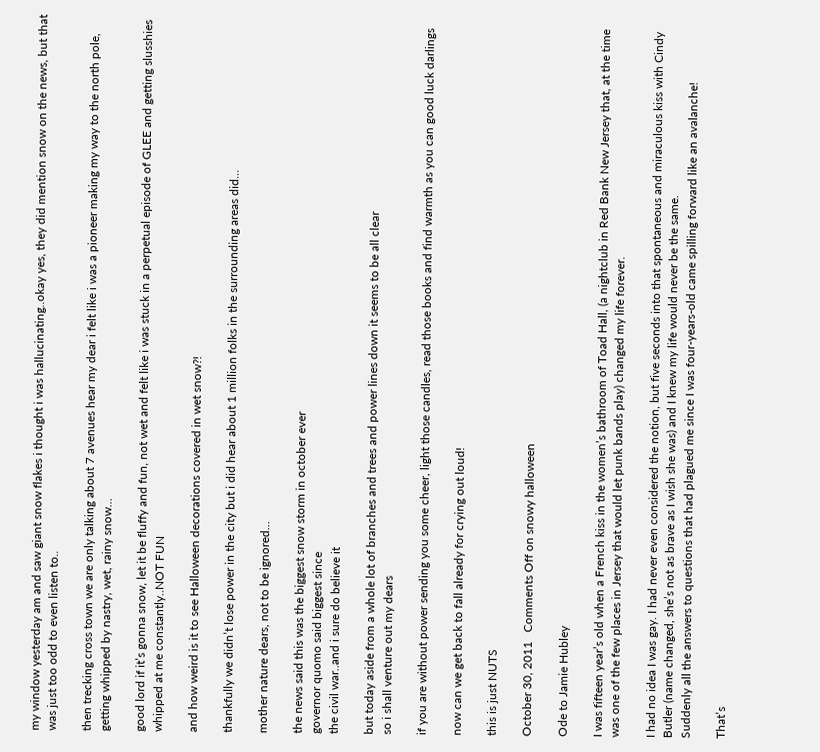my window yesterday am and saw giant snow flakes i thought i was hallucinating..okay yes, they did mention snow on the news, but that was just too odd to even listen to..

then trecking cross town we are only talking about 7 avenues hear my dear i felt like i was a pioneer making my way to the north pole, getting whipped by nastry, wet, rainy snow…

good lord if it’s gonna snow, let it be fluffy and fun, not wet and felt like i was stuck in a perpetual episode of GLEE and getting slusshies whipped at me constantly..NOT FUN

and how weird is it to see Halloween decorations covered in wet snow?!

thankfully we didn’t lose power in the city but i did hear about 1 million folks in the surrounding areas did…

mother nature dears, not to be ignored…

the news said this was the biggest snow storm in october ever
governor quomo said biggest since
the civil war..and i sure do believe it

but today aside from a whole lot of branches and trees and power lines down it seems to be all clear
so i shall venture out my dears

if you are without power sending you some cheer, light those candles, read those books and find warmth as you can good luck darlings

now can we get back to fall already for crying out loud!

this is just NUTS

October 30, 2011   Comments Off on snowy halloween

Ode to Jamie Hubley

I was fifteen year’s old when a French kiss in the women’s bathroom of Toad Hall, (a nightclub in Red Bank New Jersey that, at the time was one of the few places in Jersey that would let punk bands play) changed my life forever.

I had no idea I was gay. I had never even considered the notion, but five seconds into that spontaneous and miraculous kiss with Cindy Butler (name changed, she’s not as brave as I wish she was) and I knew my life would never be the same.
Suddenly all the answers to questions that had plagued me since I was four-years-old came spilling forward like an avalanche!

That’s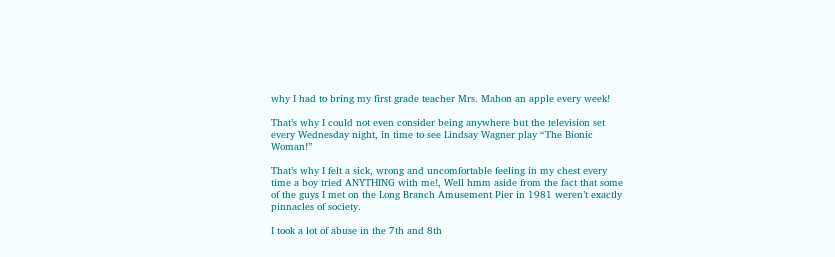why I had to bring my first grade teacher Mrs. Mahon an apple every week!

That’s why I could not even consider being anywhere but the television set every Wednesday night, in time to see Lindsay Wagner play “The Bionic Woman!”

That’s why I felt a sick, wrong and uncomfortable feeling in my chest every time a boy tried ANYTHING with me!, Well hmm aside from the fact that some of the guys I met on the Long Branch Amusement Pier in 1981 weren’t exactly pinnacles of society.

I took a lot of abuse in the 7th and 8th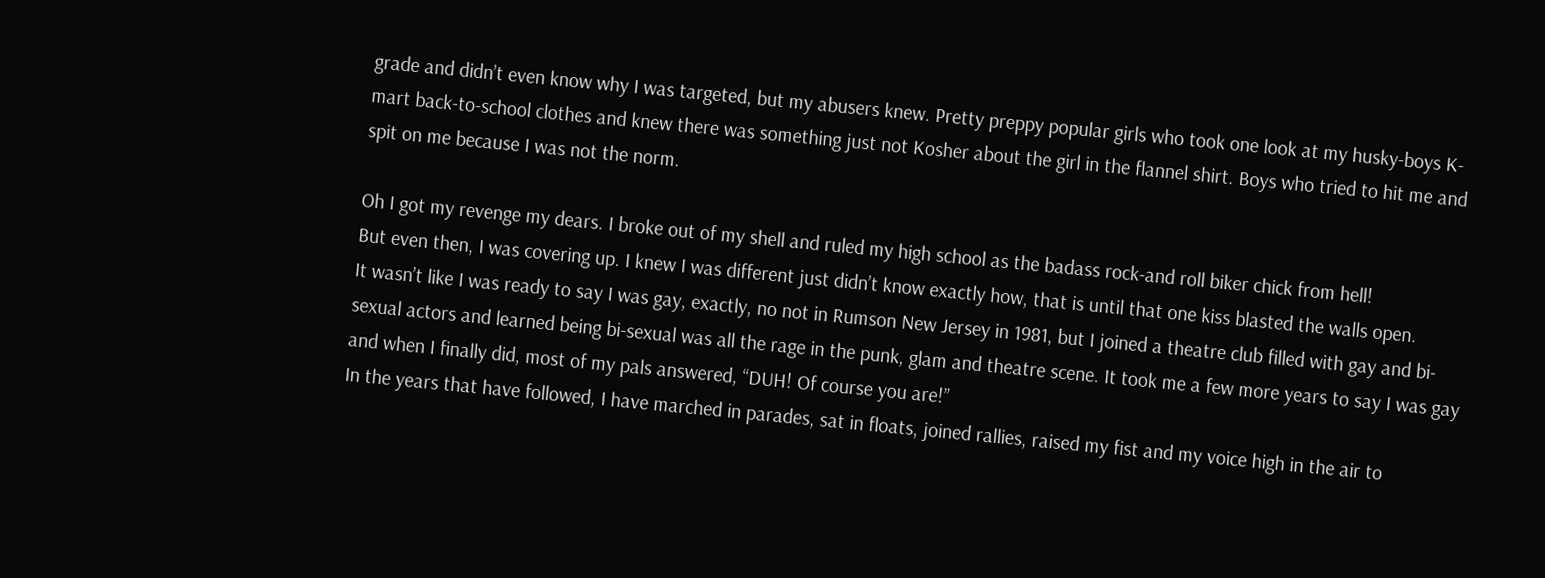grade and didn’t even know why I was targeted, but my abusers knew. Pretty preppy popular girls who took one look at my husky-boys K-mart back-to-school clothes and knew there was something just not Kosher about the girl in the flannel shirt. Boys who tried to hit me and spit on me because I was not the norm.

Oh I got my revenge my dears. I broke out of my shell and ruled my high school as the badass rock-and roll biker chick from hell!
But even then, I was covering up. I knew I was different just didn’t know exactly how, that is until that one kiss blasted the walls open.
It wasn’t like I was ready to say I was gay, exactly, no not in Rumson New Jersey in 1981, but I joined a theatre club filled with gay and bi-sexual actors and learned being bi-sexual was all the rage in the punk, glam and theatre scene. It took me a few more years to say I was gay and when I finally did, most of my pals answered, “DUH! Of course you are!”
In the years that have followed, I have marched in parades, sat in floats, joined rallies, raised my fist and my voice high in the air to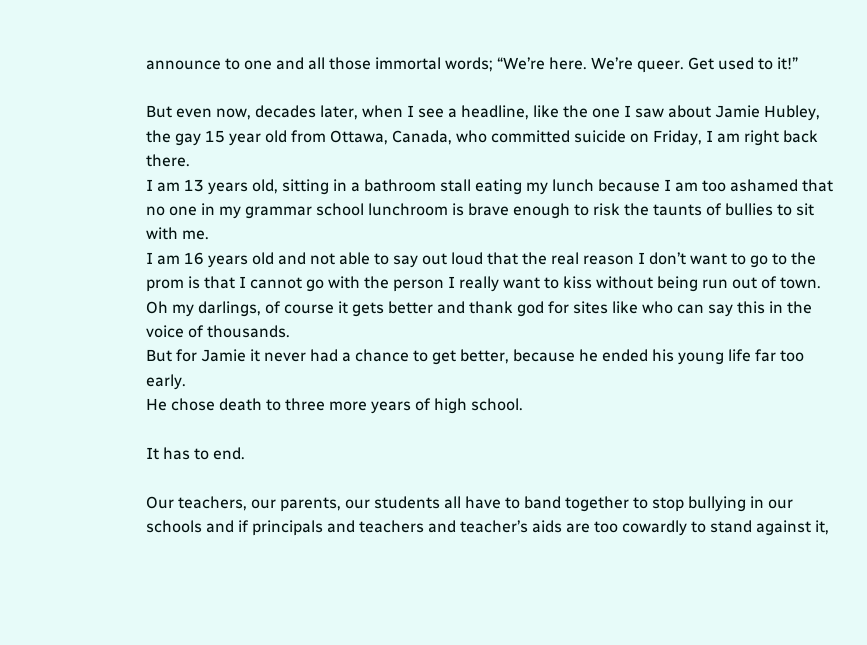announce to one and all those immortal words; “We’re here. We’re queer. Get used to it!”

But even now, decades later, when I see a headline, like the one I saw about Jamie Hubley, the gay 15 year old from Ottawa, Canada, who committed suicide on Friday, I am right back there.
I am 13 years old, sitting in a bathroom stall eating my lunch because I am too ashamed that no one in my grammar school lunchroom is brave enough to risk the taunts of bullies to sit with me.
I am 16 years old and not able to say out loud that the real reason I don’t want to go to the prom is that I cannot go with the person I really want to kiss without being run out of town.
Oh my darlings, of course it gets better and thank god for sites like who can say this in the voice of thousands.
But for Jamie it never had a chance to get better, because he ended his young life far too early.
He chose death to three more years of high school.

It has to end.

Our teachers, our parents, our students all have to band together to stop bullying in our schools and if principals and teachers and teacher’s aids are too cowardly to stand against it,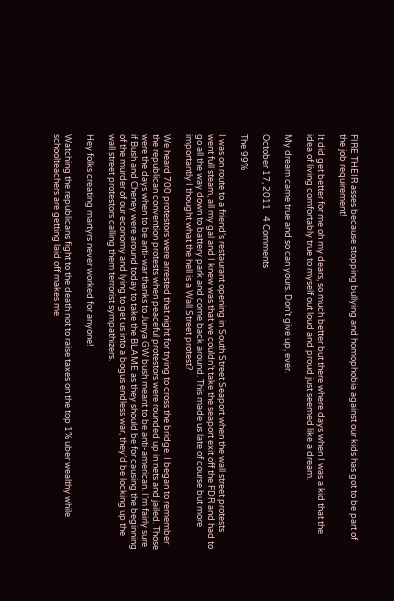FIRE THEIR asses because stopping bullying and homophobia against our kids has got to be part of the job requirement!

It did get better for me oh my dears, so much better but there where days when I was a kid that the idea of living comfortably true to myself out loud and proud just seemed like a dream.

My dream came true and so can yours. Don’t give up, ever.

October 17, 2011   4 Comments

The 99%

I was on route to a friend’s restaurant opening in South Street Seaport when the wall street protests went full steam, all my gal and I knew was that we couldn’t take the seaport exit off the FDR and had to go all the way down to battery park and come back around. This made us late of course but more importantly I thought what the hell is a Wall Street protest?

We heard 700 protestors were arrested that night for trying to cross the bridge. I began to remember the republican convention protests when peaceful protestors were rounded up in nets and jailed. Those were the days when to be anti-war thanks to Junya GW bush meant to be anti-american. I’m fairly sure if Bush and Cheney were around today to take the BLAME as they should be for causing the beginning of the murder of our economy and lying to get us into a bogus endless war, they’d be locking up the wall street protestors calling them terrorist sympathizers.

Hey folks creating martyrs never worked for anyone!

Watching the republicans fight to the death not to raise taxes on the top 1% uber wealthy while schoolteachers are getting laid off makes me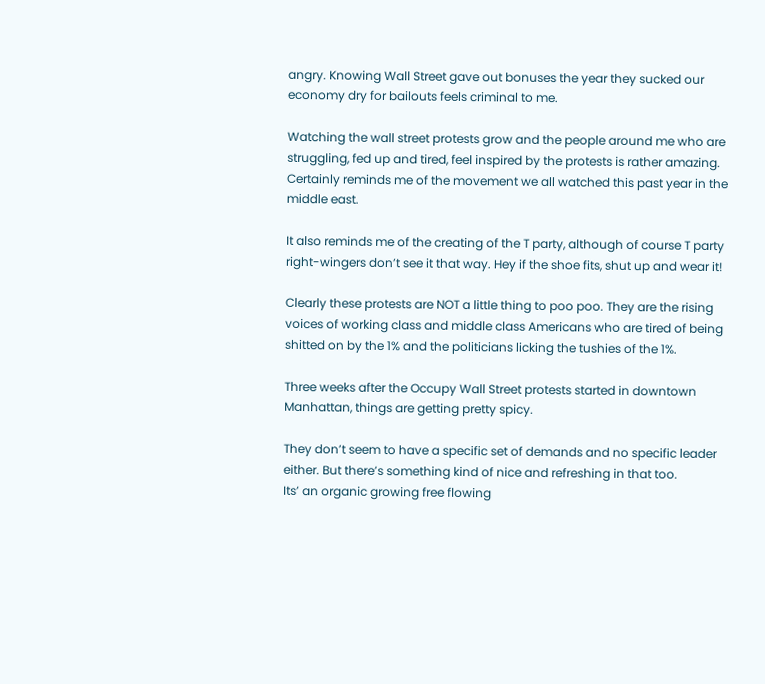angry. Knowing Wall Street gave out bonuses the year they sucked our economy dry for bailouts feels criminal to me.

Watching the wall street protests grow and the people around me who are struggling, fed up and tired, feel inspired by the protests is rather amazing. Certainly reminds me of the movement we all watched this past year in the middle east.

It also reminds me of the creating of the T party, although of course T party right-wingers don’t see it that way. Hey if the shoe fits, shut up and wear it!

Clearly these protests are NOT a little thing to poo poo. They are the rising voices of working class and middle class Americans who are tired of being shitted on by the 1% and the politicians licking the tushies of the 1%.

Three weeks after the Occupy Wall Street protests started in downtown Manhattan, things are getting pretty spicy.

They don’t seem to have a specific set of demands and no specific leader either. But there’s something kind of nice and refreshing in that too.
Its’ an organic growing free flowing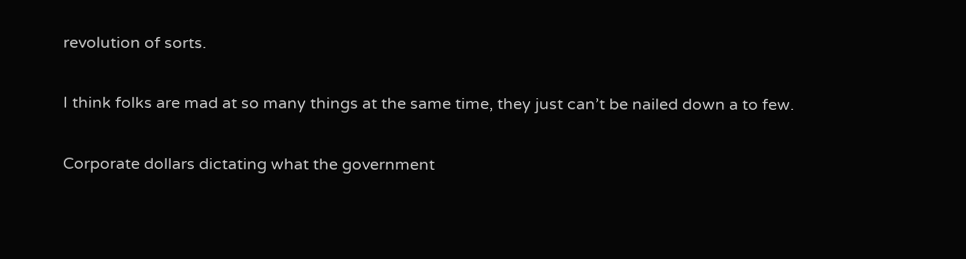revolution of sorts.

I think folks are mad at so many things at the same time, they just can’t be nailed down a to few.

Corporate dollars dictating what the government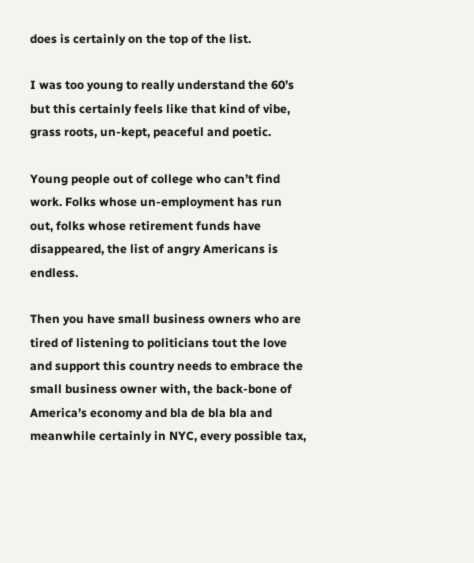does is certainly on the top of the list.

I was too young to really understand the 60’s but this certainly feels like that kind of vibe, grass roots, un-kept, peaceful and poetic.

Young people out of college who can’t find work. Folks whose un-employment has run out, folks whose retirement funds have disappeared, the list of angry Americans is endless.

Then you have small business owners who are tired of listening to politicians tout the love and support this country needs to embrace the small business owner with, the back-bone of America’s economy and bla de bla bla and meanwhile certainly in NYC, every possible tax,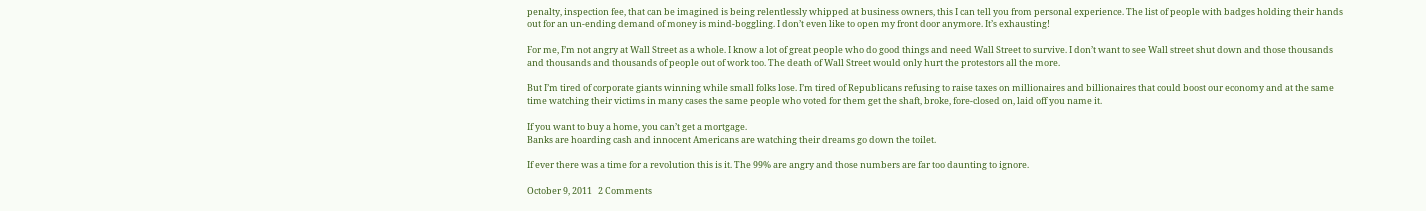penalty, inspection fee, that can be imagined is being relentlessly whipped at business owners, this I can tell you from personal experience. The list of people with badges holding their hands out for an un-ending demand of money is mind-boggling. I don’t even like to open my front door anymore. It’s exhausting!

For me, I’m not angry at Wall Street as a whole. I know a lot of great people who do good things and need Wall Street to survive. I don’t want to see Wall street shut down and those thousands and thousands and thousands of people out of work too. The death of Wall Street would only hurt the protestors all the more.

But I’m tired of corporate giants winning while small folks lose. I’m tired of Republicans refusing to raise taxes on millionaires and billionaires that could boost our economy and at the same time watching their victims in many cases the same people who voted for them get the shaft, broke, fore-closed on, laid off you name it.

If you want to buy a home, you can’t get a mortgage.
Banks are hoarding cash and innocent Americans are watching their dreams go down the toilet.

If ever there was a time for a revolution this is it. The 99% are angry and those numbers are far too daunting to ignore.

October 9, 2011   2 Comments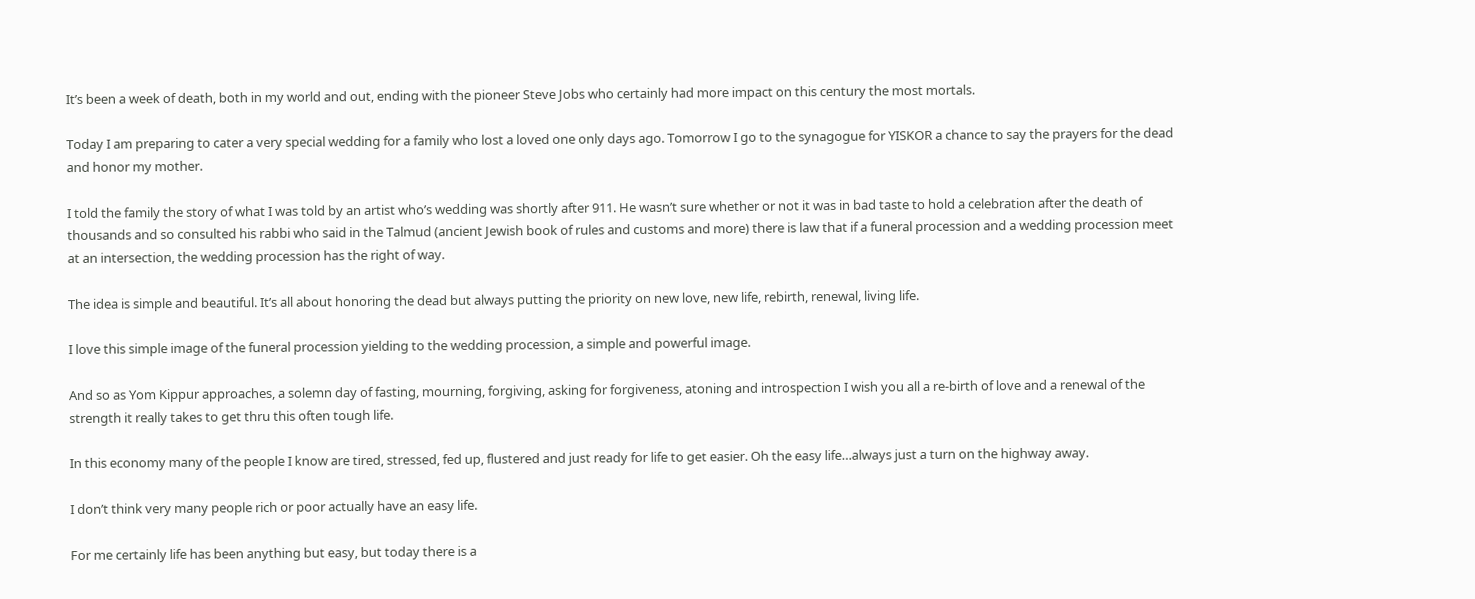It’s been a week of death, both in my world and out, ending with the pioneer Steve Jobs who certainly had more impact on this century the most mortals.

Today I am preparing to cater a very special wedding for a family who lost a loved one only days ago. Tomorrow I go to the synagogue for YISKOR a chance to say the prayers for the dead and honor my mother.

I told the family the story of what I was told by an artist who’s wedding was shortly after 911. He wasn’t sure whether or not it was in bad taste to hold a celebration after the death of thousands and so consulted his rabbi who said in the Talmud (ancient Jewish book of rules and customs and more) there is law that if a funeral procession and a wedding procession meet at an intersection, the wedding procession has the right of way.

The idea is simple and beautiful. It’s all about honoring the dead but always putting the priority on new love, new life, rebirth, renewal, living life.

I love this simple image of the funeral procession yielding to the wedding procession, a simple and powerful image.

And so as Yom Kippur approaches, a solemn day of fasting, mourning, forgiving, asking for forgiveness, atoning and introspection I wish you all a re-birth of love and a renewal of the strength it really takes to get thru this often tough life.

In this economy many of the people I know are tired, stressed, fed up, flustered and just ready for life to get easier. Oh the easy life…always just a turn on the highway away.

I don’t think very many people rich or poor actually have an easy life.

For me certainly life has been anything but easy, but today there is a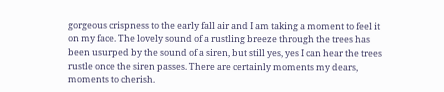gorgeous crispness to the early fall air and I am taking a moment to feel it on my face. The lovely sound of a rustling breeze through the trees has been usurped by the sound of a siren, but still yes, yes I can hear the trees rustle once the siren passes. There are certainly moments my dears, moments to cherish.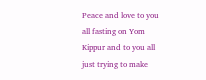Peace and love to you all fasting on Yom Kippur and to you all just trying to make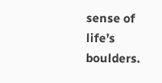sense of life’s boulders.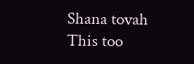Shana tovah
This too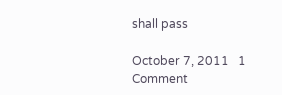shall pass

October 7, 2011   1 Comment